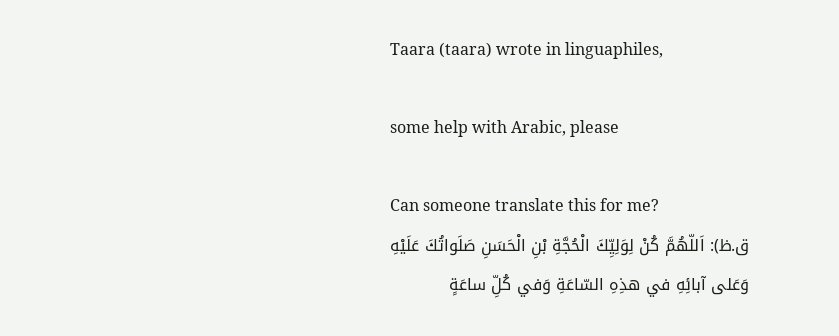Taara (taara) wrote in linguaphiles,

some help with Arabic, please

Can someone translate this for me?
ق.ظ): اَللّهُمَّ كُنْ لِوَلِيِّكَ الْحُجَّةِ بْنِ الْحَسَنِ صَلَواتُكَ عَلَيْهِ وَعَلى آبائِهِ في هذِهِ السّاعَةِ وَفي كُلِّ ساعَةٍ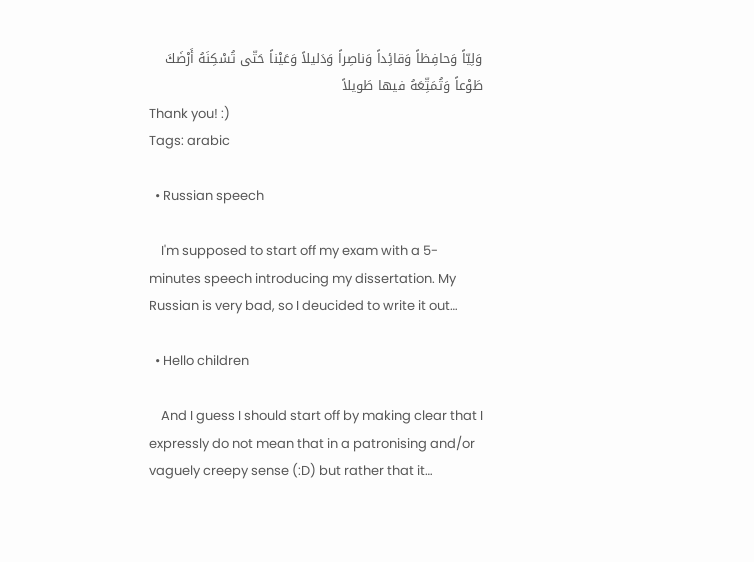وَلِيّاً وَحافِظاً وَقائِداً وَناصِراً وَدَليلاً وَعَيْناً حَتّى تُسْكِنَهُ أَرْضَكَ طَوْعاً وَتُمَتِّعَهُ فيها طَويلاً
Thank you! :)
Tags: arabic

  • Russian speech

    I'm supposed to start off my exam with a 5-minutes speech introducing my dissertation. My Russian is very bad, so I deucided to write it out…

  • Hello children

    And I guess I should start off by making clear that I expressly do not mean that in a patronising and/or vaguely creepy sense (:D) but rather that it…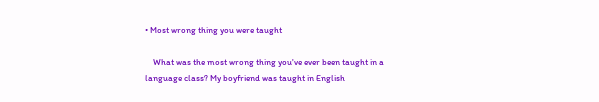• Most wrong thing you were taught

    What was the most wrong thing you've ever been taught in a language class? My boyfriend was taught in English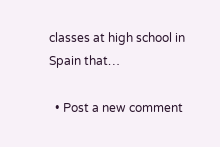classes at high school in Spain that…

  • Post a new comment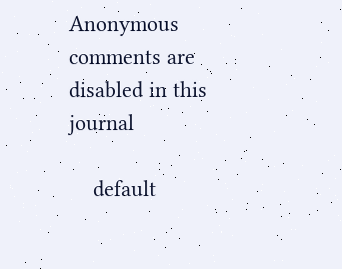Anonymous comments are disabled in this journal

    default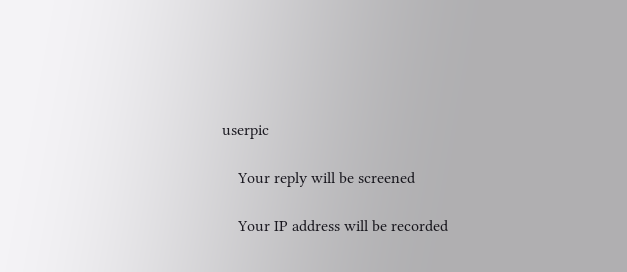userpic

    Your reply will be screened

    Your IP address will be recorded